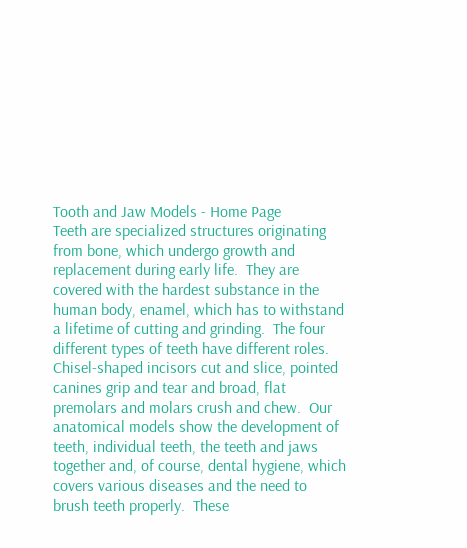Tooth and Jaw Models - Home Page
Teeth are specialized structures originating from bone, which undergo growth and replacement during early life.  They are covered with the hardest substance in the human body, enamel, which has to withstand a lifetime of cutting and grinding.  The four different types of teeth have different roles.  Chisel-shaped incisors cut and slice, pointed canines grip and tear and broad, flat premolars and molars crush and chew.  Our anatomical models show the development of teeth, individual teeth, the teeth and jaws together and, of course, dental hygiene, which covers various diseases and the need to brush teeth properly.  These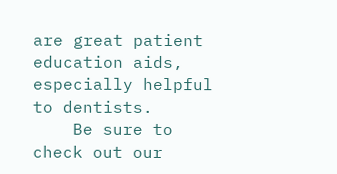are great patient education aids, especially helpful to dentists.
    Be sure to check out our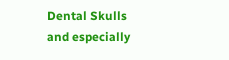Dental Skulls and especially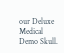our Deluxe
Medical Demo Skull.